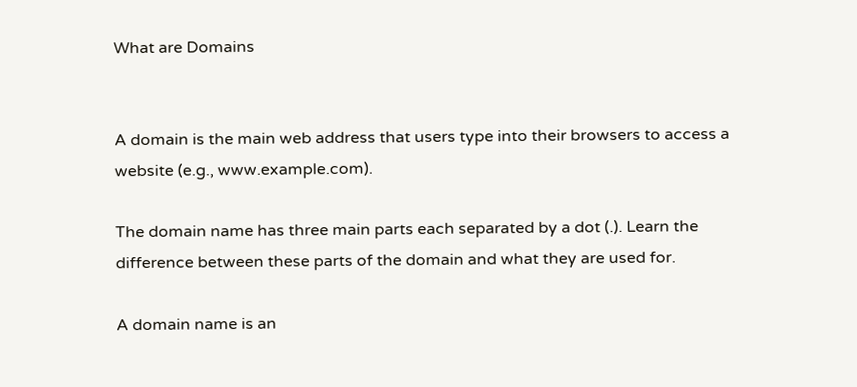What are Domains


A domain is the main web address that users type into their browsers to access a website (e.g., www.example.com).

The domain name has three main parts each separated by a dot (.). Learn the difference between these parts of the domain and what they are used for.

A domain name is an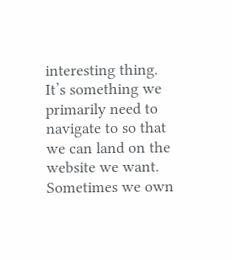interesting thing. It’s something we primarily need to navigate to so that we can land on the website we want. Sometimes we own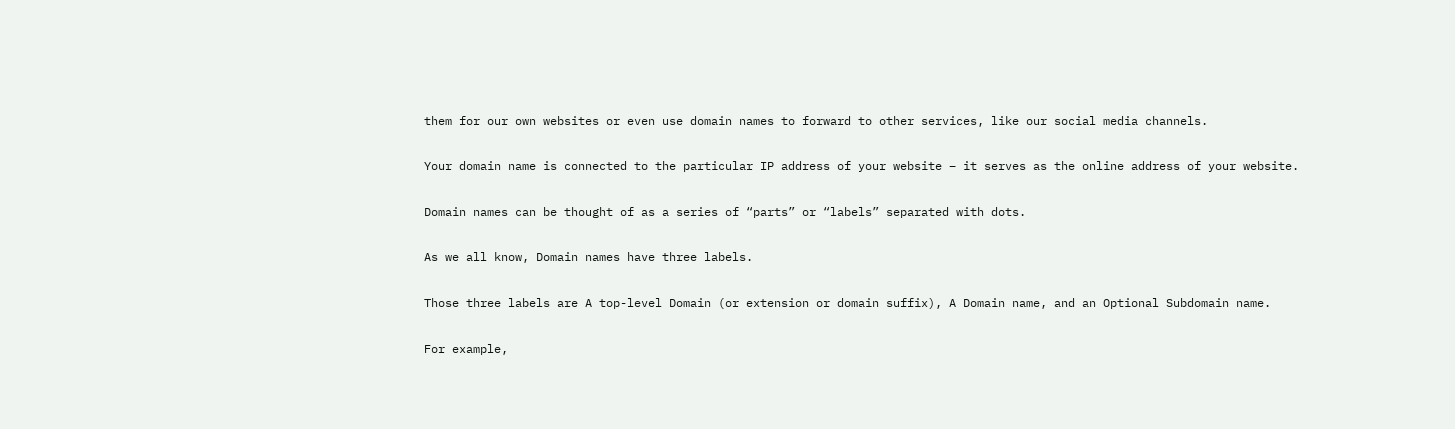them for our own websites or even use domain names to forward to other services, like our social media channels.

Your domain name is connected to the particular IP address of your website – it serves as the online address of your website.

Domain names can be thought of as a series of “parts” or “labels” separated with dots.

As we all know, Domain names have three labels.

Those three labels are A top-level Domain (or extension or domain suffix), A Domain name, and an Optional Subdomain name.

For example,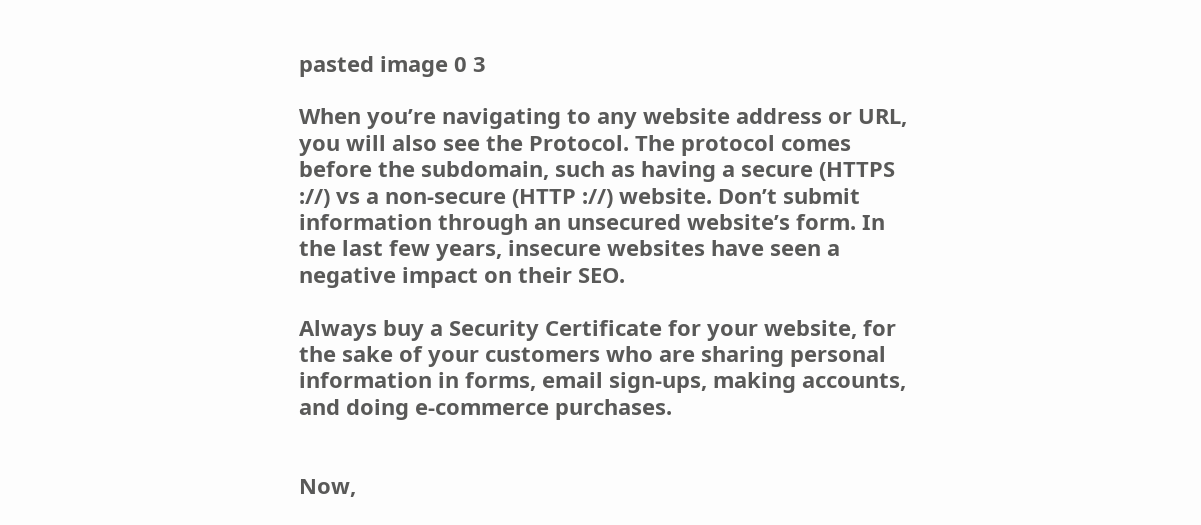pasted image 0 3

When you’re navigating to any website address or URL, you will also see the Protocol. The protocol comes before the subdomain, such as having a secure (HTTPS ://) vs a non-secure (HTTP ://) website. Don’t submit information through an unsecured website’s form. In the last few years, insecure websites have seen a negative impact on their SEO.

Always buy a Security Certificate for your website, for the sake of your customers who are sharing personal information in forms, email sign-ups, making accounts, and doing e-commerce purchases.


Now,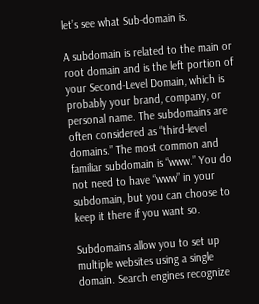let’s see what Sub-domain is.

A subdomain is related to the main or root domain and is the left portion of your Second-Level Domain, which is probably your brand, company, or personal name. The subdomains are often considered as “third-level domains.” The most common and familiar subdomain is “www.” You do not need to have “www” in your subdomain, but you can choose to keep it there if you want so.

Subdomains allow you to set up multiple websites using a single domain. Search engines recognize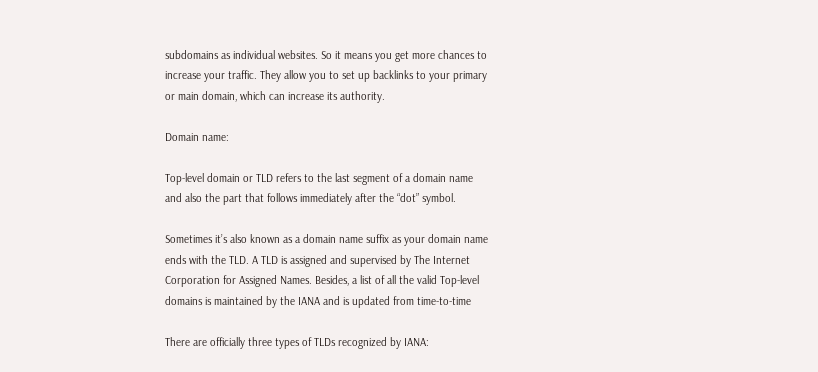subdomains as individual websites. So it means you get more chances to increase your traffic. They allow you to set up backlinks to your primary or main domain, which can increase its authority.

Domain name:

Top-level domain or TLD refers to the last segment of a domain name and also the part that follows immediately after the “dot” symbol.

Sometimes it’s also known as a domain name suffix as your domain name ends with the TLD. A TLD is assigned and supervised by The Internet Corporation for Assigned Names. Besides, a list of all the valid Top-level domains is maintained by the IANA and is updated from time-to-time

There are officially three types of TLDs recognized by IANA: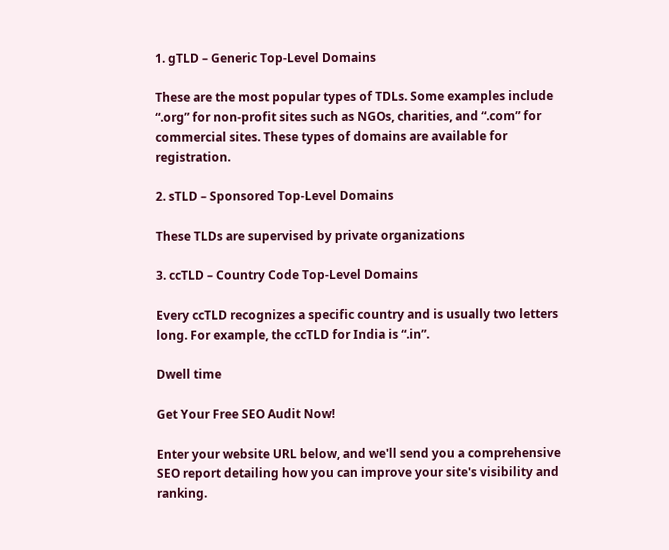1. gTLD – Generic Top-Level Domains

These are the most popular types of TDLs. Some examples include “.org” for non-profit sites such as NGOs, charities, and “.com” for commercial sites. These types of domains are available for registration.

2. sTLD – Sponsored Top-Level Domains

These TLDs are supervised by private organizations

3. ccTLD – Country Code Top-Level Domains

Every ccTLD recognizes a specific country and is usually two letters long. For example, the ccTLD for India is “.in”.

Dwell time

Get Your Free SEO Audit Now!

Enter your website URL below, and we'll send you a comprehensive SEO report detailing how you can improve your site's visibility and ranking.